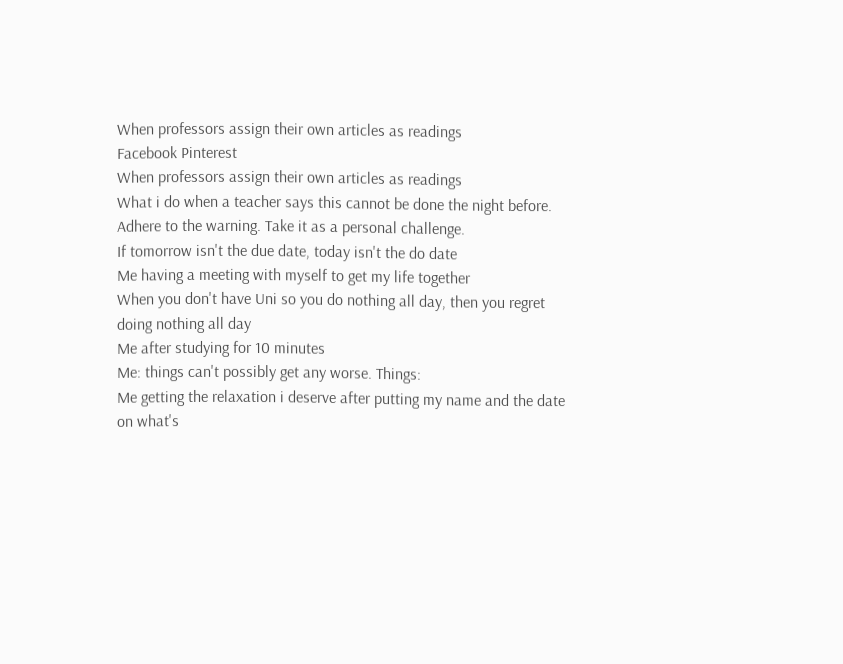When professors assign their own articles as readings
Facebook Pinterest
When professors assign their own articles as readings
What i do when a teacher says this cannot be done the night before. Adhere to the warning. Take it as a personal challenge.
If tomorrow isn't the due date, today isn't the do date
Me having a meeting with myself to get my life together
When you don't have Uni so you do nothing all day, then you regret doing nothing all day
Me after studying for 10 minutes
Me: things can't possibly get any worse. Things:
Me getting the relaxation i deserve after putting my name and the date on what's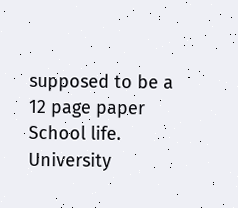supposed to be a 12 page paper
School life. University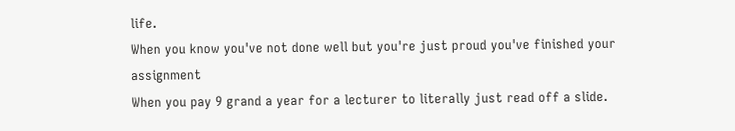life.
When you know you've not done well but you're just proud you've finished your assignment
When you pay 9 grand a year for a lecturer to literally just read off a slide.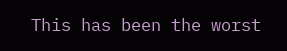This has been the worst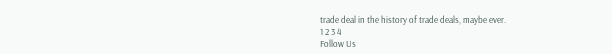trade deal in the history of trade deals, maybe ever.
1 2 3 4
Follow Us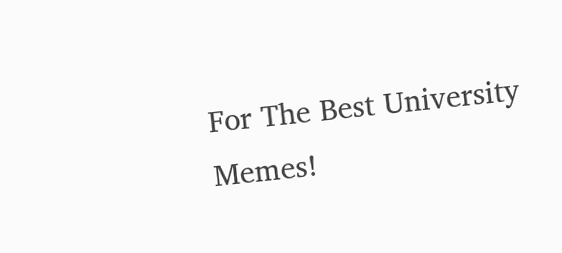For The Best University Memes!